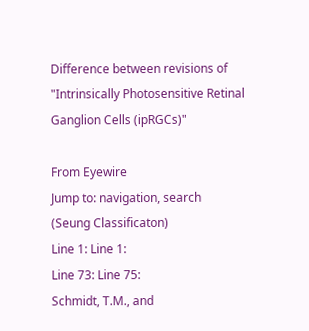Difference between revisions of "Intrinsically Photosensitive Retinal Ganglion Cells (ipRGCs)"

From Eyewire
Jump to: navigation, search
(Seung Classificaton)
Line 1: Line 1:
Line 73: Line 75:
Schmidt, T.M., and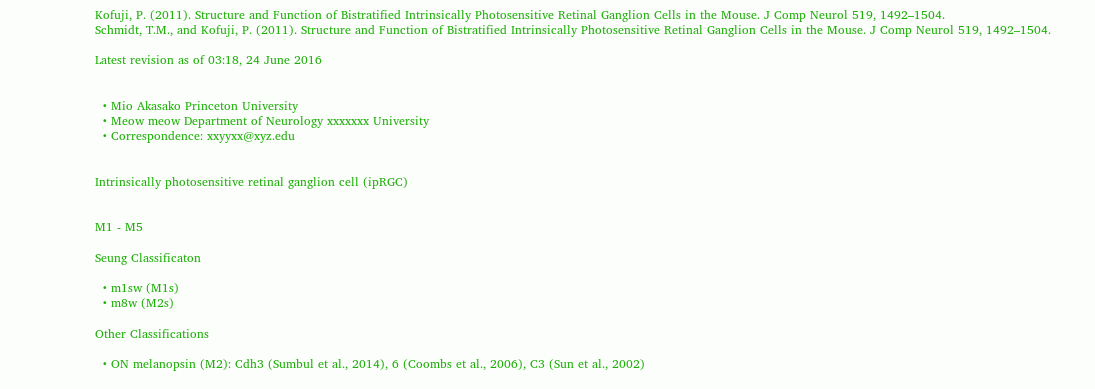Kofuji, P. (2011). Structure and Function of Bistratified Intrinsically Photosensitive Retinal Ganglion Cells in the Mouse. J Comp Neurol 519, 1492–1504.
Schmidt, T.M., and Kofuji, P. (2011). Structure and Function of Bistratified Intrinsically Photosensitive Retinal Ganglion Cells in the Mouse. J Comp Neurol 519, 1492–1504.

Latest revision as of 03:18, 24 June 2016


  • Mio Akasako Princeton University
  • Meow meow Department of Neurology xxxxxxx University
  • Correspondence: xxyyxx@xyz.edu


Intrinsically photosensitive retinal ganglion cell (ipRGC)


M1 - M5

Seung Classificaton

  • m1sw (M1s)
  • m8w (M2s)

Other Classifications

  • ON melanopsin (M2): Cdh3 (Sumbul et al., 2014), 6 (Coombs et al., 2006), C3 (Sun et al., 2002)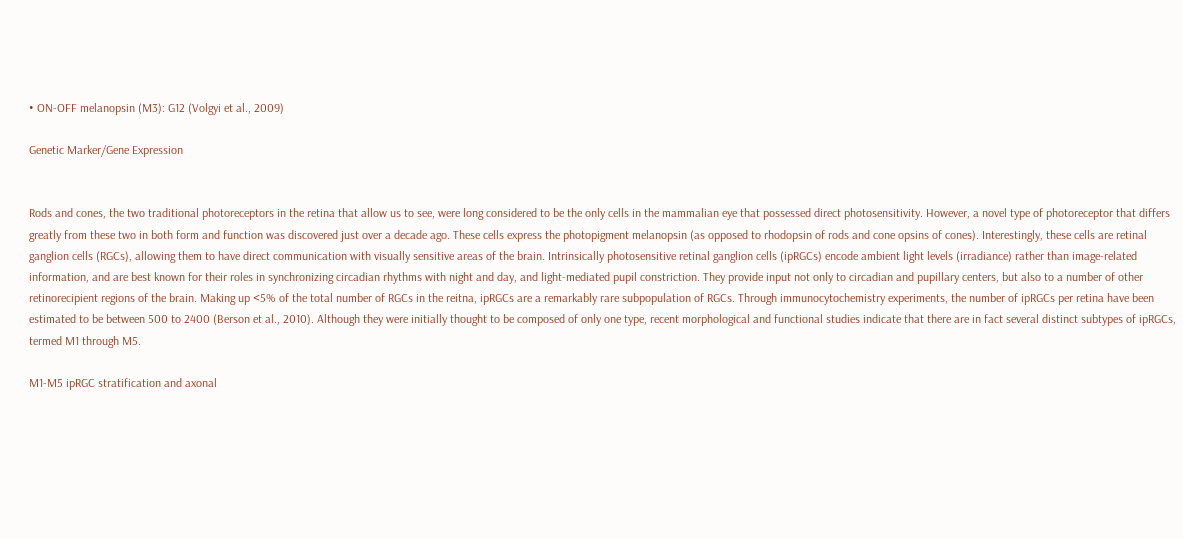• ON-OFF melanopsin (M3): G12 (Volgyi et al., 2009)

Genetic Marker/Gene Expression


Rods and cones, the two traditional photoreceptors in the retina that allow us to see, were long considered to be the only cells in the mammalian eye that possessed direct photosensitivity. However, a novel type of photoreceptor that differs greatly from these two in both form and function was discovered just over a decade ago. These cells express the photopigment melanopsin (as opposed to rhodopsin of rods and cone opsins of cones). Interestingly, these cells are retinal ganglion cells (RGCs), allowing them to have direct communication with visually sensitive areas of the brain. Intrinsically photosensitive retinal ganglion cells (ipRGCs) encode ambient light levels (irradiance) rather than image-related information, and are best known for their roles in synchronizing circadian rhythms with night and day, and light-mediated pupil constriction. They provide input not only to circadian and pupillary centers, but also to a number of other retinorecipient regions of the brain. Making up <5% of the total number of RGCs in the reitna, ipRGCs are a remarkably rare subpopulation of RGCs. Through immunocytochemistry experiments, the number of ipRGCs per retina have been estimated to be between 500 to 2400 (Berson et al., 2010). Although they were initially thought to be composed of only one type, recent morphological and functional studies indicate that there are in fact several distinct subtypes of ipRGCs, termed M1 through M5.

M1-M5 ipRGC stratification and axonal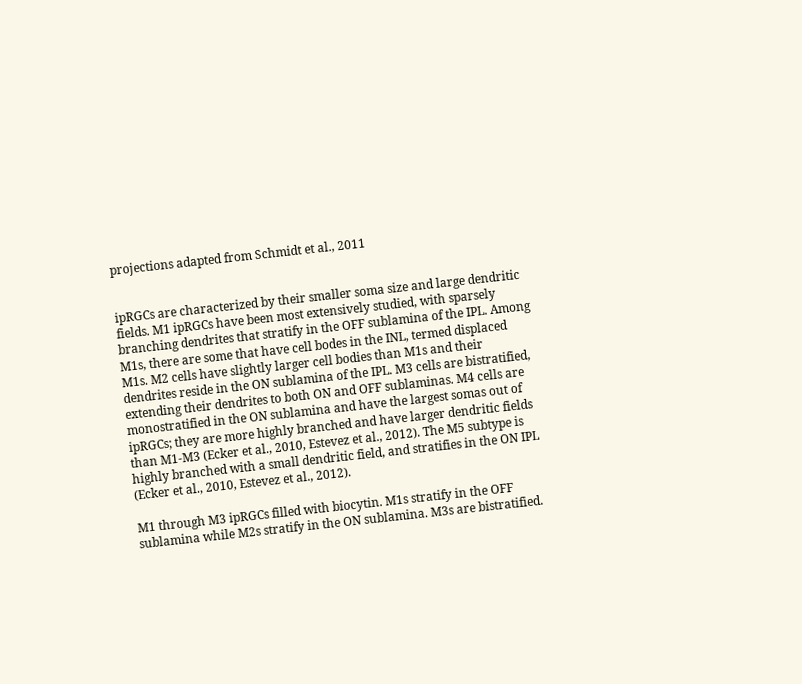projections adapted from Schmidt et al., 2011


ipRGCs are characterized by their smaller soma size and large dendritic fields. M1 ipRGCs have been most extensively studied, with sparsely branching dendrites that stratify in the OFF sublamina of the IPL. Among M1s, there are some that have cell bodes in the INL, termed displaced M1s. M2 cells have slightly larger cell bodies than M1s and their dendrites reside in the ON sublamina of the IPL. M3 cells are bistratified, extending their dendrites to both ON and OFF sublaminas. M4 cells are monostratified in the ON sublamina and have the largest somas out of ipRGCs; they are more highly branched and have larger dendritic fields than M1-M3 (Ecker et al., 2010, Estevez et al., 2012). The M5 subtype is highly branched with a small dendritic field, and stratifies in the ON IPL (Ecker et al., 2010, Estevez et al., 2012).

M1 through M3 ipRGCs filled with biocytin. M1s stratify in the OFF sublamina while M2s stratify in the ON sublamina. M3s are bistratified.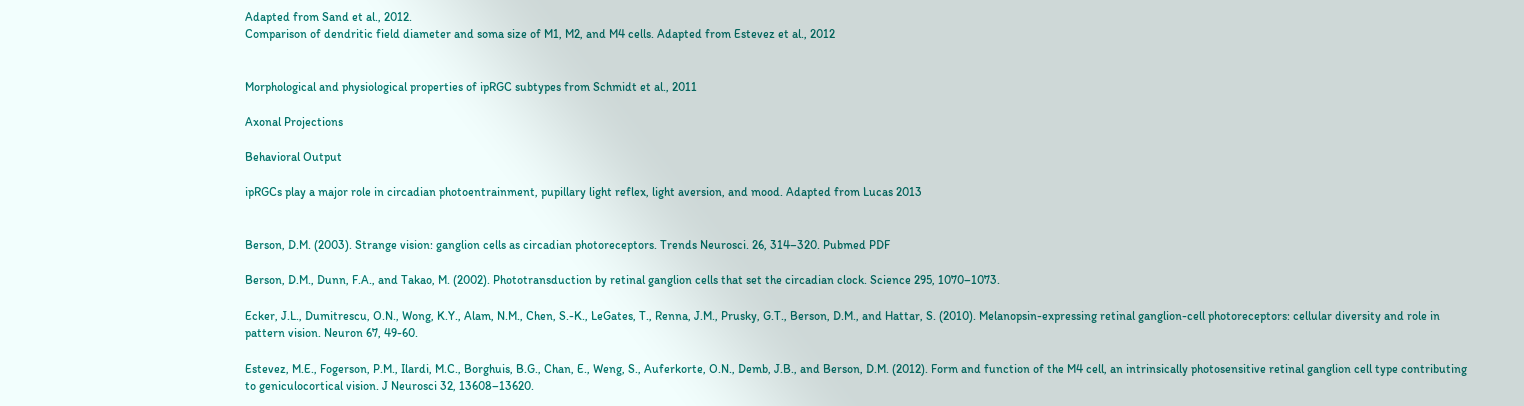Adapted from Sand et al., 2012.
Comparison of dendritic field diameter and soma size of M1, M2, and M4 cells. Adapted from Estevez et al., 2012


Morphological and physiological properties of ipRGC subtypes from Schmidt et al., 2011

Axonal Projections

Behavioral Output

ipRGCs play a major role in circadian photoentrainment, pupillary light reflex, light aversion, and mood. Adapted from Lucas 2013


Berson, D.M. (2003). Strange vision: ganglion cells as circadian photoreceptors. Trends Neurosci. 26, 314–320. Pubmed PDF

Berson, D.M., Dunn, F.A., and Takao, M. (2002). Phototransduction by retinal ganglion cells that set the circadian clock. Science 295, 1070–1073.

Ecker, J.L., Dumitrescu, O.N., Wong, K.Y., Alam, N.M., Chen, S.-K., LeGates, T., Renna, J.M., Prusky, G.T., Berson, D.M., and Hattar, S. (2010). Melanopsin-expressing retinal ganglion-cell photoreceptors: cellular diversity and role in pattern vision. Neuron 67, 49-60.

Estevez, M.E., Fogerson, P.M., Ilardi, M.C., Borghuis, B.G., Chan, E., Weng, S., Auferkorte, O.N., Demb, J.B., and Berson, D.M. (2012). Form and function of the M4 cell, an intrinsically photosensitive retinal ganglion cell type contributing to geniculocortical vision. J Neurosci 32, 13608–13620.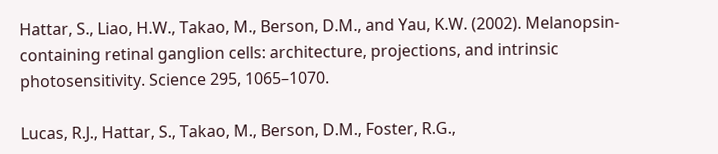Hattar, S., Liao, H.W., Takao, M., Berson, D.M., and Yau, K.W. (2002). Melanopsin-containing retinal ganglion cells: architecture, projections, and intrinsic photosensitivity. Science 295, 1065–1070.

Lucas, R.J., Hattar, S., Takao, M., Berson, D.M., Foster, R.G.,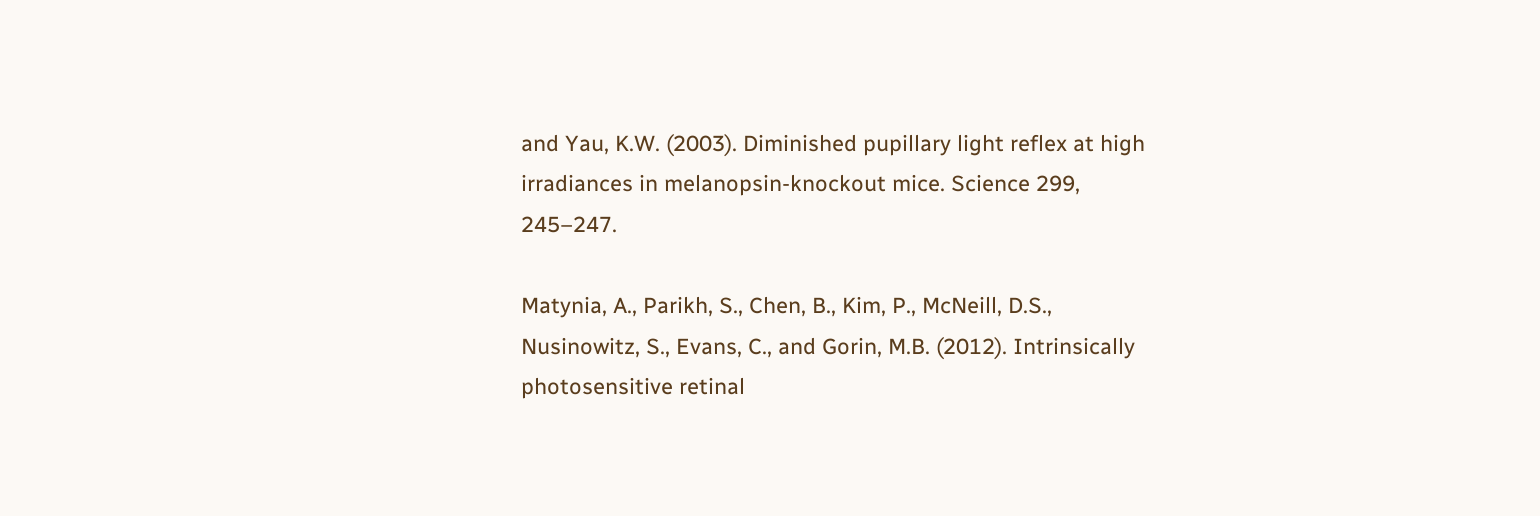and Yau, K.W. (2003). Diminished pupillary light reflex at high irradiances in melanopsin-knockout mice. Science 299, 245–247.

Matynia, A., Parikh, S., Chen, B., Kim, P., McNeill, D.S., Nusinowitz, S., Evans, C., and Gorin, M.B. (2012). Intrinsically photosensitive retinal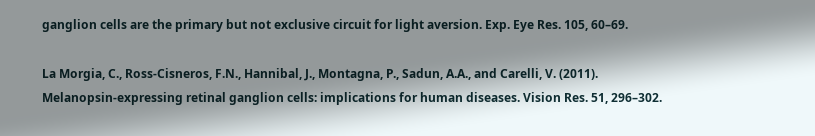ganglion cells are the primary but not exclusive circuit for light aversion. Exp. Eye Res. 105, 60–69.

La Morgia, C., Ross-Cisneros, F.N., Hannibal, J., Montagna, P., Sadun, A.A., and Carelli, V. (2011). Melanopsin-expressing retinal ganglion cells: implications for human diseases. Vision Res. 51, 296–302.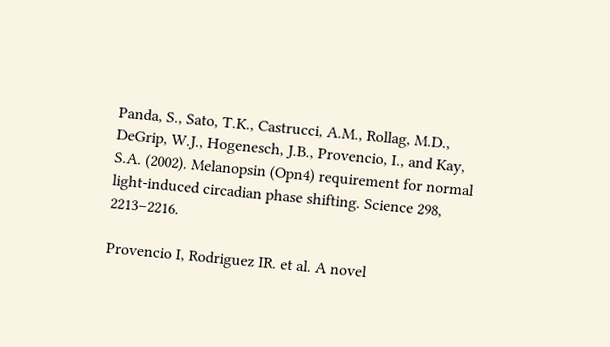Panda, S., Sato, T.K., Castrucci, A.M., Rollag, M.D., DeGrip, W.J., Hogenesch, J.B., Provencio, I., and Kay, S.A. (2002). Melanopsin (Opn4) requirement for normal light-induced circadian phase shifting. Science 298, 2213–2216.

Provencio I, Rodriguez IR. et al. A novel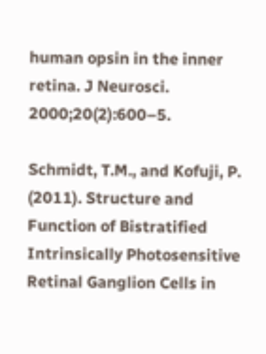human opsin in the inner retina. J Neurosci. 2000;20(2):600–5.

Schmidt, T.M., and Kofuji, P. (2011). Structure and Function of Bistratified Intrinsically Photosensitive Retinal Ganglion Cells in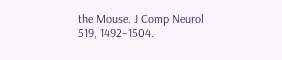the Mouse. J Comp Neurol 519, 1492–1504.